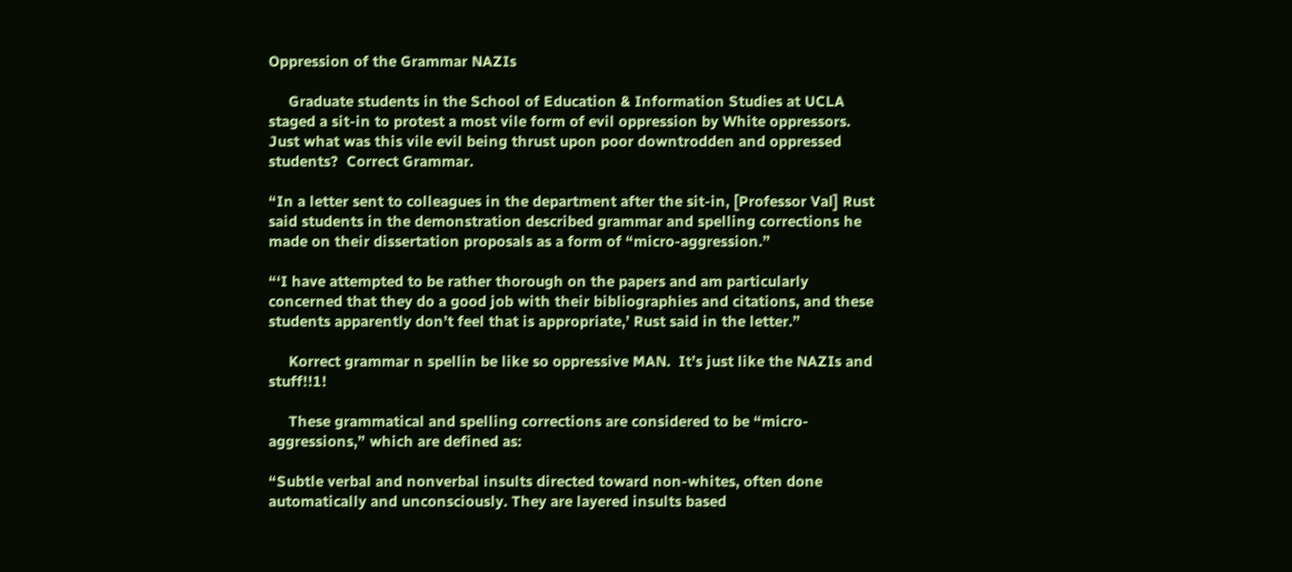Oppression of the Grammar NAZIs

     Graduate students in the School of Education & Information Studies at UCLA staged a sit-in to protest a most vile form of evil oppression by White oppressors.  Just what was this vile evil being thrust upon poor downtrodden and oppressed students?  Correct Grammar.

“In a letter sent to colleagues in the department after the sit-in, [Professor Val] Rust said students in the demonstration described grammar and spelling corrections he made on their dissertation proposals as a form of “micro-aggression.”

“‘I have attempted to be rather thorough on the papers and am particularly concerned that they do a good job with their bibliographies and citations, and these students apparently don’t feel that is appropriate,’ Rust said in the letter.”

     Korrect grammar n spellin be like so oppressive MAN.  It’s just like the NAZIs and stuff!!1!

     These grammatical and spelling corrections are considered to be “micro-aggressions,” which are defined as:

“Subtle verbal and nonverbal insults directed toward non-whites, often done automatically and unconsciously. They are layered insults based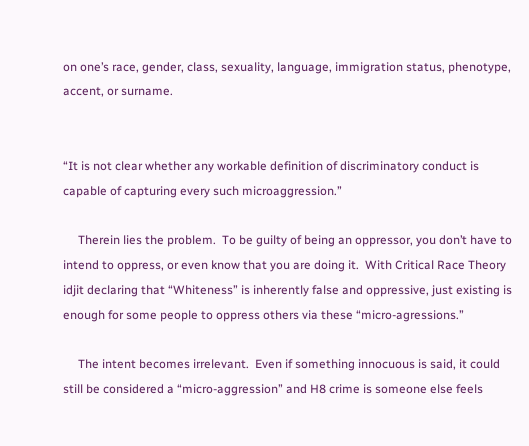on one’s race, gender, class, sexuality, language, immigration status, phenotype, accent, or surname.


“It is not clear whether any workable definition of discriminatory conduct is capable of capturing every such microaggression.”

     Therein lies the problem.  To be guilty of being an oppressor, you don’t have to intend to oppress, or even know that you are doing it.  With Critical Race Theory idjit declaring that “Whiteness” is inherently false and oppressive, just existing is enough for some people to oppress others via these “micro-agressions.”

     The intent becomes irrelevant.  Even if something innocuous is said, it could still be considered a “micro-aggression” and H8 crime is someone else feels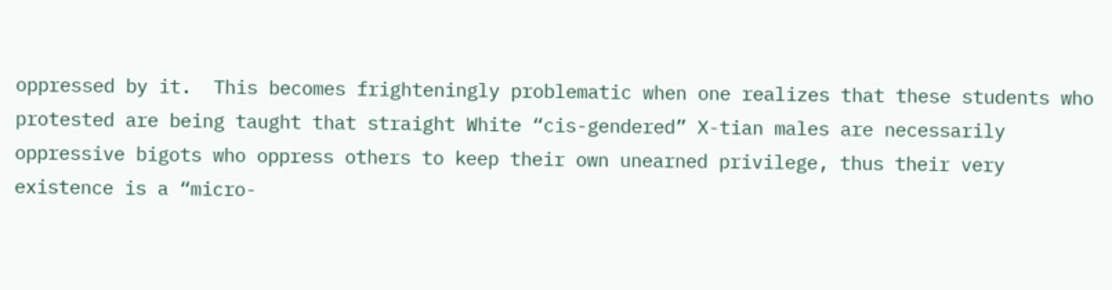oppressed by it.  This becomes frighteningly problematic when one realizes that these students who protested are being taught that straight White “cis-gendered” X-tian males are necessarily oppressive bigots who oppress others to keep their own unearned privilege, thus their very existence is a “micro-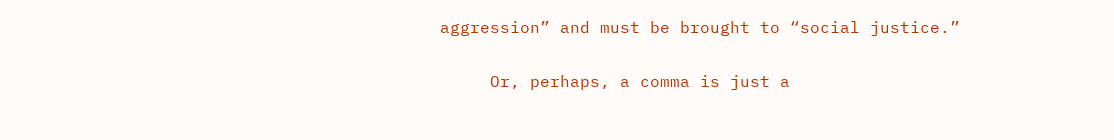aggression” and must be brought to “social justice.”

     Or, perhaps, a comma is just a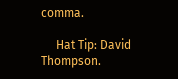comma.

     Hat Tip: David Thompson.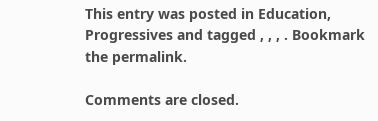This entry was posted in Education, Progressives and tagged , , , . Bookmark the permalink.

Comments are closed.